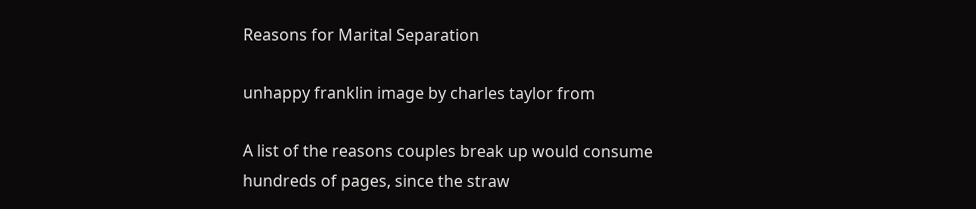Reasons for Marital Separation

unhappy franklin image by charles taylor from

A list of the reasons couples break up would consume hundreds of pages, since the straw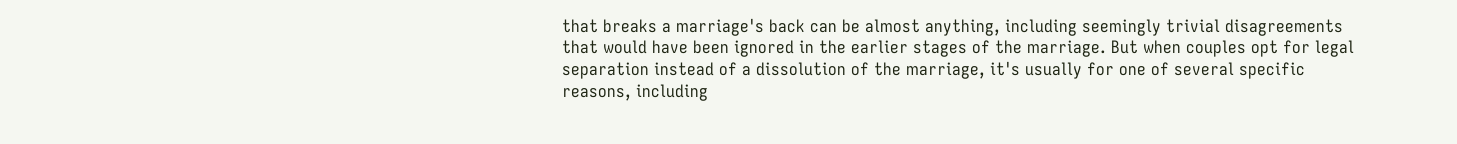that breaks a marriage's back can be almost anything, including seemingly trivial disagreements that would have been ignored in the earlier stages of the marriage. But when couples opt for legal separation instead of a dissolution of the marriage, it's usually for one of several specific reasons, including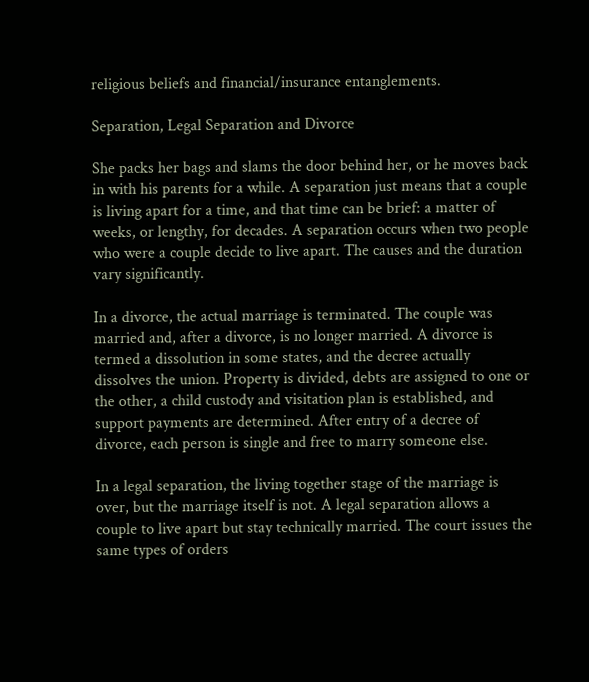religious beliefs and financial/insurance entanglements.

Separation, Legal Separation and Divorce

She packs her bags and slams the door behind her, or he moves back in with his parents for a while. A separation just means that a couple is living apart for a time, and that time can be brief: a matter of weeks, or lengthy, for decades. A separation occurs when two people who were a couple decide to live apart. The causes and the duration vary significantly.

In a divorce, the actual marriage is terminated. The couple was married and, after a divorce, is no longer married. A divorce is termed a dissolution in some states, and the decree actually dissolves the union. Property is divided, debts are assigned to one or the other, a child custody and visitation plan is established, and support payments are determined. After entry of a decree of divorce, each person is single and free to marry someone else.

In a legal separation, the living together stage of the marriage is over, but the marriage itself is not. A legal separation allows a couple to live apart but stay technically married. The court issues the same types of orders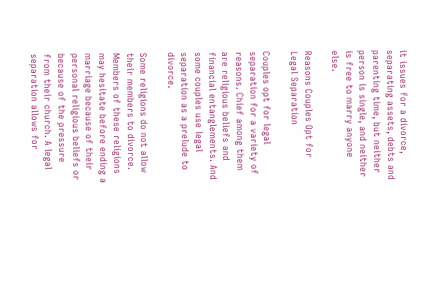it issues for a divorce, separating assets, debts and parenting time, but neither person is single, and neither is free to marry anyone else.

Reasons Couples Opt for Legal Separation

Couples opt for legal separation for a variety of reasons. Chief among them are religious beliefs and financial entanglements. And some couples use legal separation as a prelude to divorce.

Some religions do not allow their members to divorce. Members of these religions may hesitate before ending a marriage because of their personal religious beliefs or because of the pressure from their church. A legal separation allows for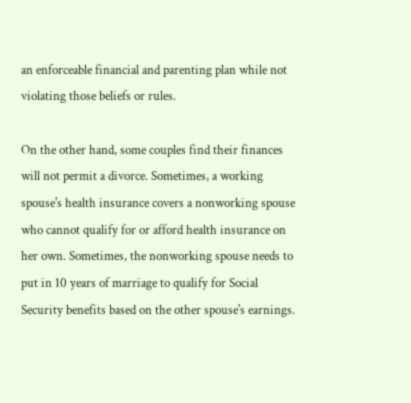an enforceable financial and parenting plan while not violating those beliefs or rules.

On the other hand, some couples find their finances will not permit a divorce. Sometimes, a working spouse's health insurance covers a nonworking spouse who cannot qualify for or afford health insurance on her own. Sometimes, the nonworking spouse needs to put in 10 years of marriage to qualify for Social Security benefits based on the other spouse's earnings.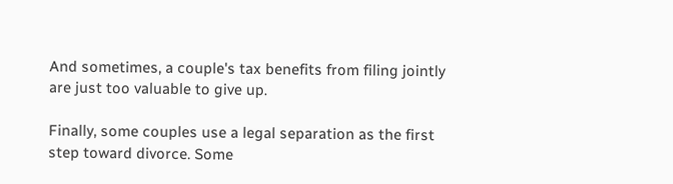And sometimes, a couple's tax benefits from filing jointly are just too valuable to give up.

Finally, some couples use a legal separation as the first step toward divorce. Some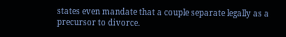states even mandate that a couple separate legally as a precursor to divorce.